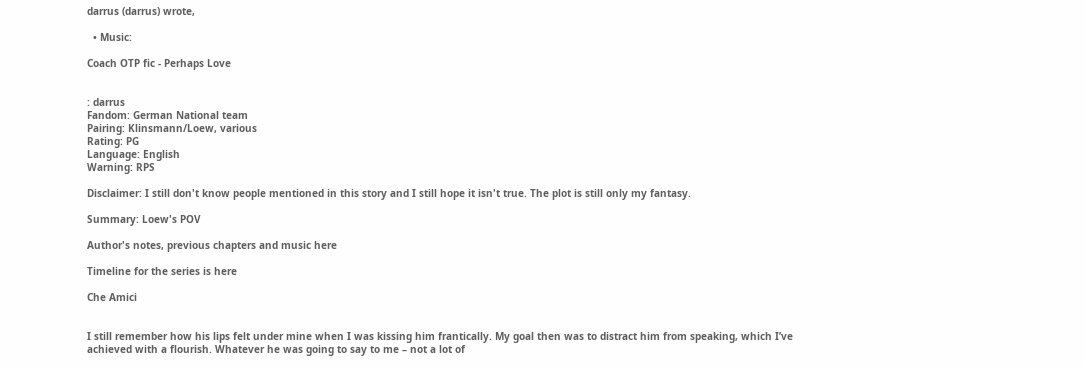darrus (darrus) wrote,

  • Music:

Coach OTP fic - Perhaps Love


: darrus
Fandom: German National team
Pairing: Klinsmann/Loew, various
Rating: PG
Language: English
Warning: RPS

Disclaimer: I still don't know people mentioned in this story and I still hope it isn't true. The plot is still only my fantasy.

Summary: Loew's POV

Author's notes, previous chapters and music here

Timeline for the series is here

Che Amici


I still remember how his lips felt under mine when I was kissing him frantically. My goal then was to distract him from speaking, which I’ve achieved with a flourish. Whatever he was going to say to me – not a lot of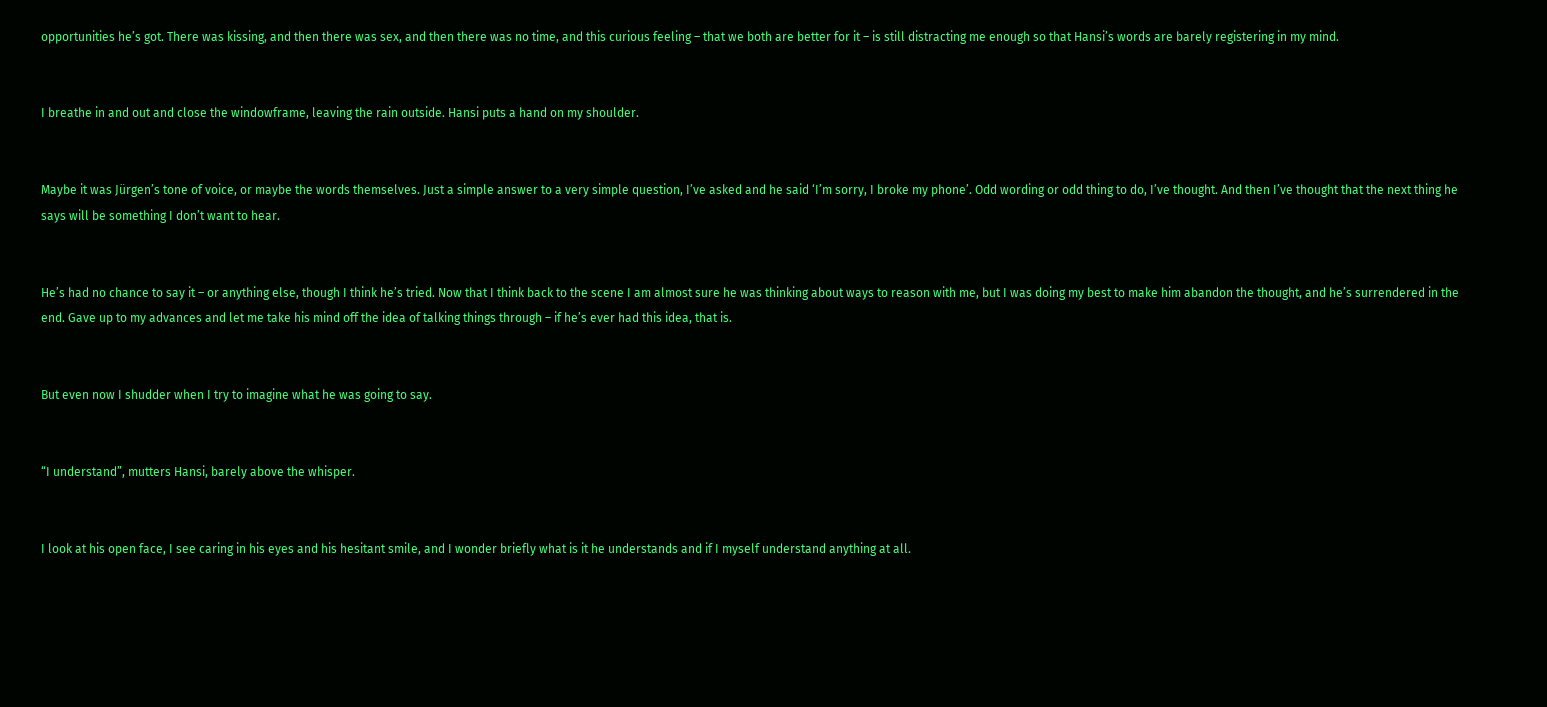opportunities he’s got. There was kissing, and then there was sex, and then there was no time, and this curious feeling – that we both are better for it – is still distracting me enough so that Hansi’s words are barely registering in my mind.


I breathe in and out and close the windowframe, leaving the rain outside. Hansi puts a hand on my shoulder.


Maybe it was Jürgen’s tone of voice, or maybe the words themselves. Just a simple answer to a very simple question, I’ve asked and he said ‘I’m sorry, I broke my phone’. Odd wording or odd thing to do, I’ve thought. And then I’ve thought that the next thing he says will be something I don’t want to hear.


He’s had no chance to say it – or anything else, though I think he’s tried. Now that I think back to the scene I am almost sure he was thinking about ways to reason with me, but I was doing my best to make him abandon the thought, and he’s surrendered in the end. Gave up to my advances and let me take his mind off the idea of talking things through – if he’s ever had this idea, that is.


But even now I shudder when I try to imagine what he was going to say.


“I understand”, mutters Hansi, barely above the whisper.


I look at his open face, I see caring in his eyes and his hesitant smile, and I wonder briefly what is it he understands and if I myself understand anything at all.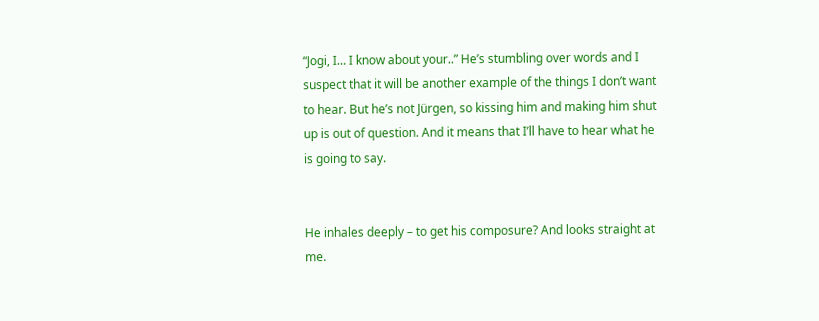“Jogi, I… I know about your..” He’s stumbling over words and I suspect that it will be another example of the things I don’t want to hear. But he’s not Jürgen, so kissing him and making him shut up is out of question. And it means that I’ll have to hear what he is going to say.


He inhales deeply – to get his composure? And looks straight at me.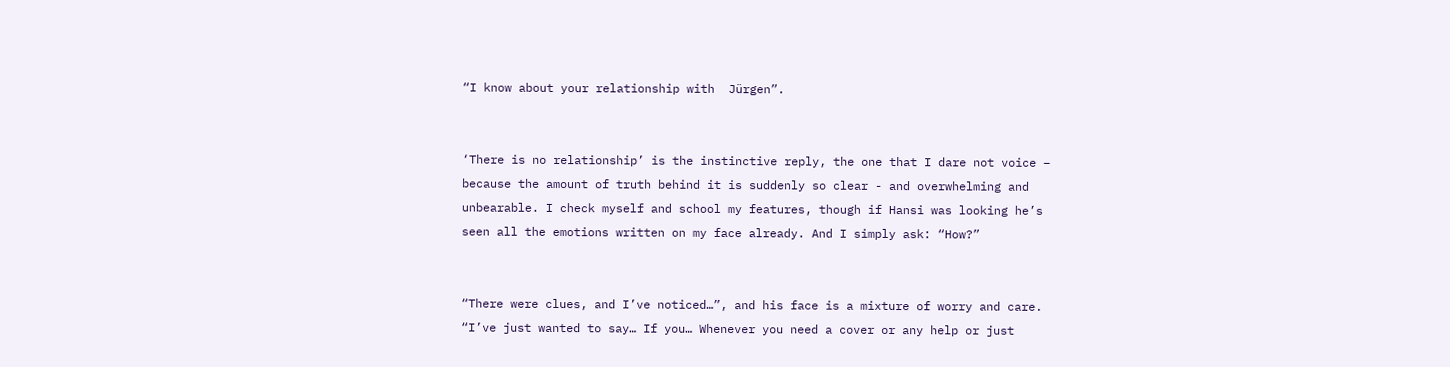“I know about your relationship with  Jürgen”.


‘There is no relationship’ is the instinctive reply, the one that I dare not voice – because the amount of truth behind it is suddenly so clear - and overwhelming and unbearable. I check myself and school my features, though if Hansi was looking he’s seen all the emotions written on my face already. And I simply ask: “How?”


“There were clues, and I’ve noticed…”, and his face is a mixture of worry and care. “I’ve just wanted to say… If you… Whenever you need a cover or any help or just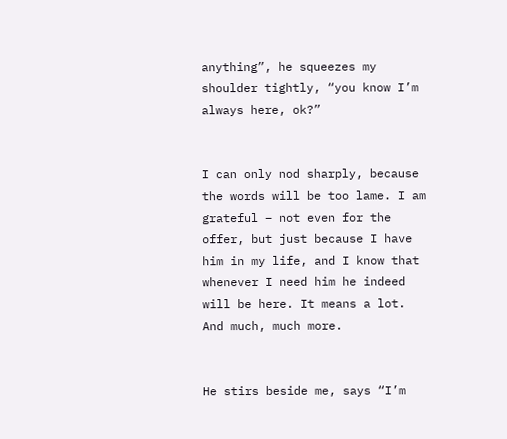anything”, he squeezes my shoulder tightly, “you know I’m always here, ok?”


I can only nod sharply, because the words will be too lame. I am grateful – not even for the offer, but just because I have him in my life, and I know that whenever I need him he indeed will be here. It means a lot. And much, much more.


He stirs beside me, says “I’m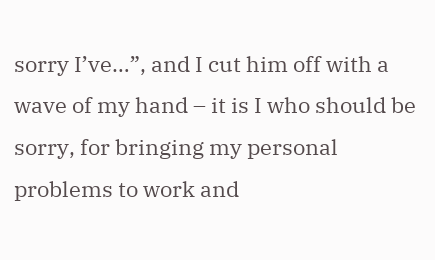sorry I’ve…”, and I cut him off with a wave of my hand – it is I who should be sorry, for bringing my personal problems to work and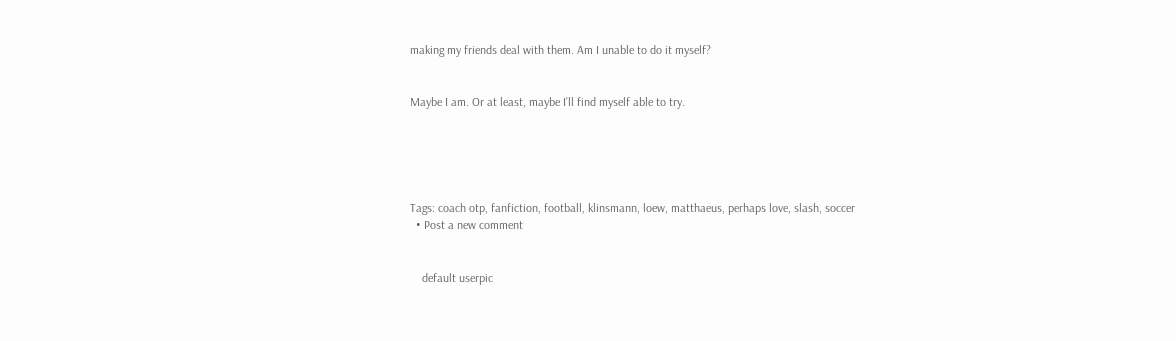making my friends deal with them. Am I unable to do it myself?


Maybe I am. Or at least, maybe I’ll find myself able to try.





Tags: coach otp, fanfiction, football, klinsmann, loew, matthaeus, perhaps love, slash, soccer
  • Post a new comment


    default userpic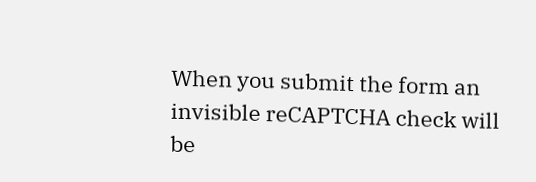When you submit the form an invisible reCAPTCHA check will be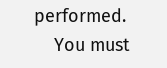performed.
    You must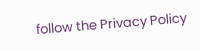follow the Privacy Policy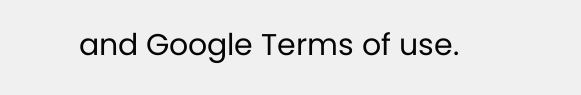and Google Terms of use.